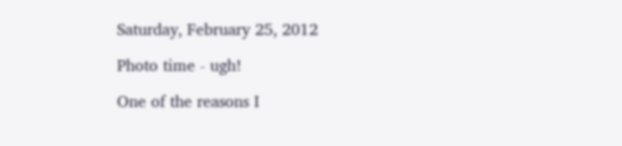Saturday, February 25, 2012

Photo time - ugh!

One of the reasons I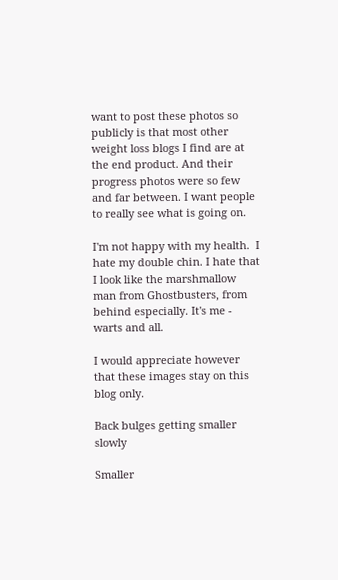want to post these photos so publicly is that most other weight loss blogs I find are at the end product. And their progress photos were so few and far between. I want people to really see what is going on.

I'm not happy with my health.  I hate my double chin. I hate that I look like the marshmallow man from Ghostbusters, from behind especially. It's me - warts and all.

I would appreciate however that these images stay on this blog only.

Back bulges getting smaller slowly

Smaller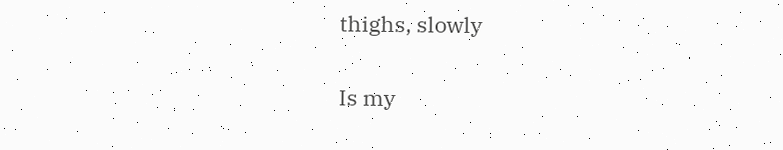thighs, slowly

Is my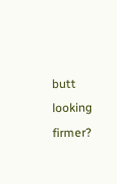butt looking firmer?